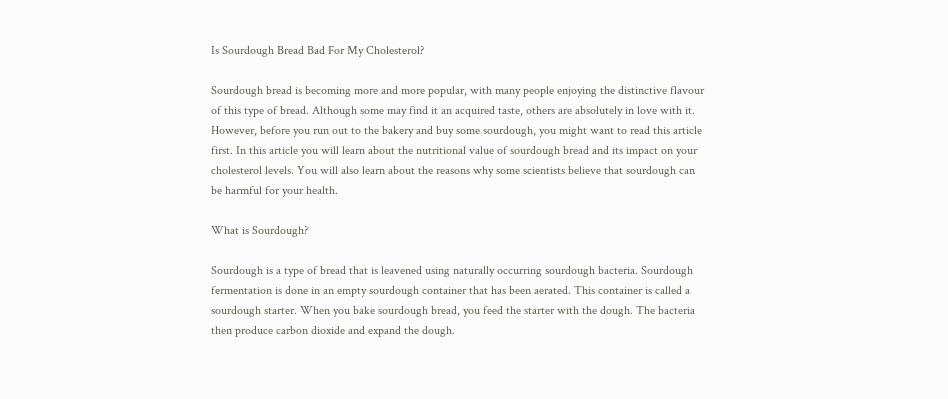Is Sourdough Bread Bad For My Cholesterol?

Sourdough bread is becoming more and more popular, with many people enjoying the distinctive flavour of this type of bread. Although some may find it an acquired taste, others are absolutely in love with it. However, before you run out to the bakery and buy some sourdough, you might want to read this article first. In this article you will learn about the nutritional value of sourdough bread and its impact on your cholesterol levels. You will also learn about the reasons why some scientists believe that sourdough can be harmful for your health.

What is Sourdough?

Sourdough is a type of bread that is leavened using naturally occurring sourdough bacteria. Sourdough fermentation is done in an empty sourdough container that has been aerated. This container is called a sourdough starter. When you bake sourdough bread, you feed the starter with the dough. The bacteria then produce carbon dioxide and expand the dough.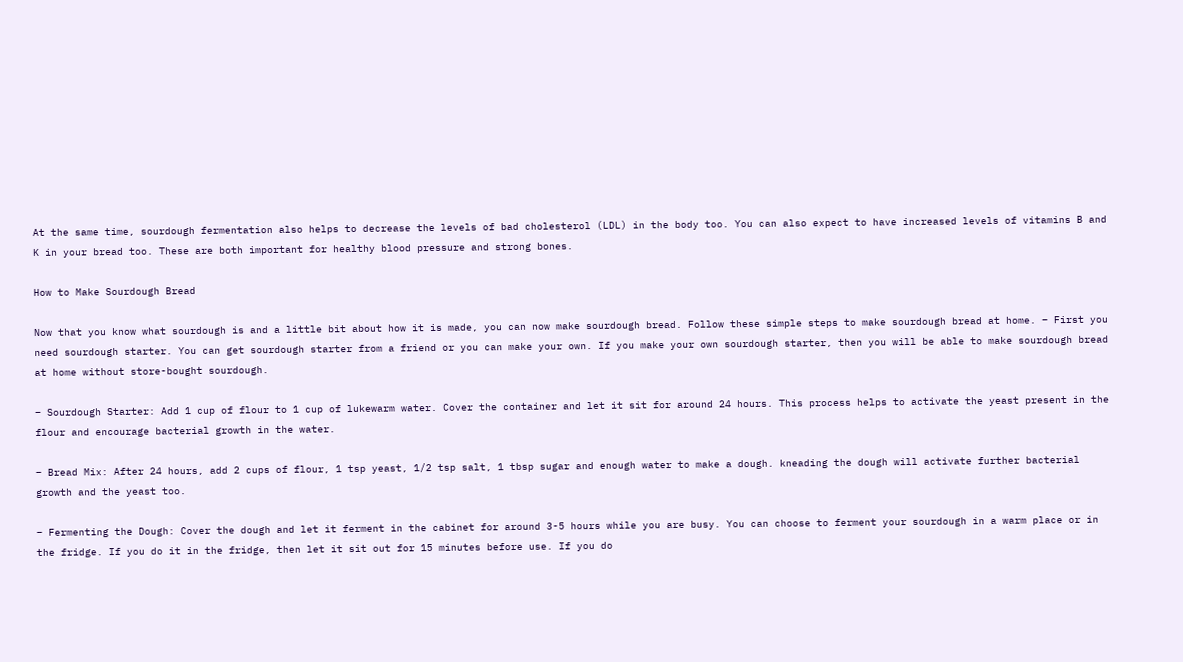At the same time, sourdough fermentation also helps to decrease the levels of bad cholesterol (LDL) in the body too. You can also expect to have increased levels of vitamins B and K in your bread too. These are both important for healthy blood pressure and strong bones.

How to Make Sourdough Bread

Now that you know what sourdough is and a little bit about how it is made, you can now make sourdough bread. Follow these simple steps to make sourdough bread at home. – First you need sourdough starter. You can get sourdough starter from a friend or you can make your own. If you make your own sourdough starter, then you will be able to make sourdough bread at home without store-bought sourdough.

– Sourdough Starter: Add 1 cup of flour to 1 cup of lukewarm water. Cover the container and let it sit for around 24 hours. This process helps to activate the yeast present in the flour and encourage bacterial growth in the water.

– Bread Mix: After 24 hours, add 2 cups of flour, 1 tsp yeast, 1/2 tsp salt, 1 tbsp sugar and enough water to make a dough. kneading the dough will activate further bacterial growth and the yeast too.

– Fermenting the Dough: Cover the dough and let it ferment in the cabinet for around 3-5 hours while you are busy. You can choose to ferment your sourdough in a warm place or in the fridge. If you do it in the fridge, then let it sit out for 15 minutes before use. If you do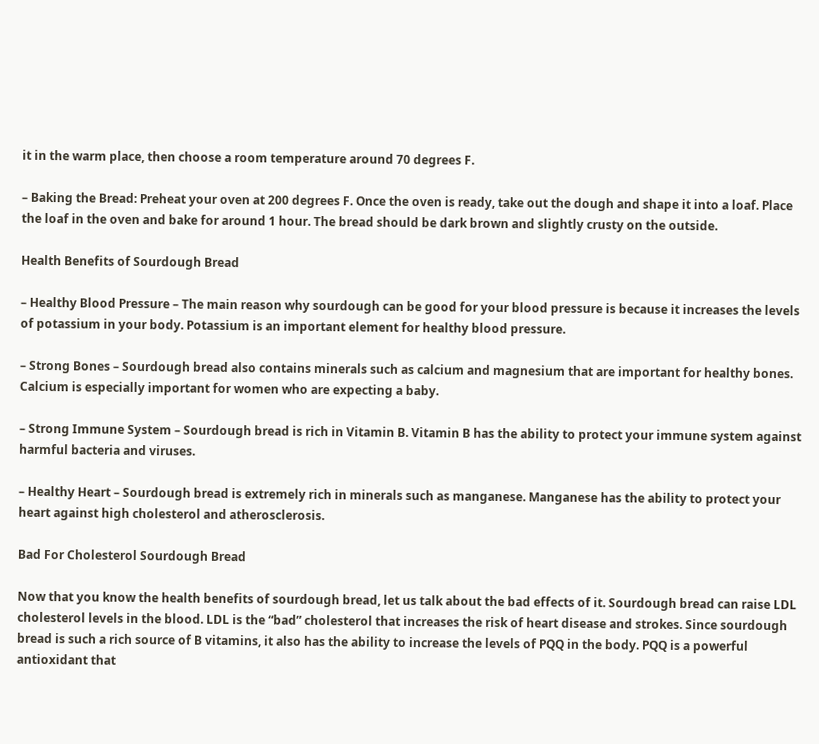it in the warm place, then choose a room temperature around 70 degrees F.

– Baking the Bread: Preheat your oven at 200 degrees F. Once the oven is ready, take out the dough and shape it into a loaf. Place the loaf in the oven and bake for around 1 hour. The bread should be dark brown and slightly crusty on the outside.

Health Benefits of Sourdough Bread

– Healthy Blood Pressure – The main reason why sourdough can be good for your blood pressure is because it increases the levels of potassium in your body. Potassium is an important element for healthy blood pressure.

– Strong Bones – Sourdough bread also contains minerals such as calcium and magnesium that are important for healthy bones. Calcium is especially important for women who are expecting a baby.

– Strong Immune System – Sourdough bread is rich in Vitamin B. Vitamin B has the ability to protect your immune system against harmful bacteria and viruses.

– Healthy Heart – Sourdough bread is extremely rich in minerals such as manganese. Manganese has the ability to protect your heart against high cholesterol and atherosclerosis.

Bad For Cholesterol Sourdough Bread

Now that you know the health benefits of sourdough bread, let us talk about the bad effects of it. Sourdough bread can raise LDL cholesterol levels in the blood. LDL is the “bad” cholesterol that increases the risk of heart disease and strokes. Since sourdough bread is such a rich source of B vitamins, it also has the ability to increase the levels of PQQ in the body. PQQ is a powerful antioxidant that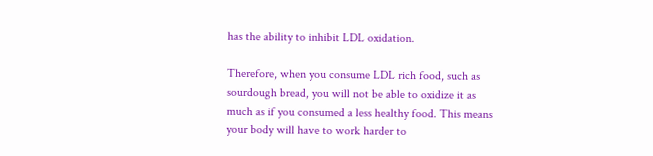has the ability to inhibit LDL oxidation.

Therefore, when you consume LDL rich food, such as sourdough bread, you will not be able to oxidize it as much as if you consumed a less healthy food. This means your body will have to work harder to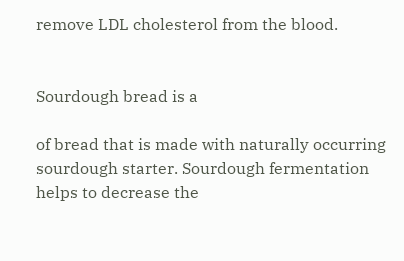remove LDL cholesterol from the blood.


Sourdough bread is a

of bread that is made with naturally occurring sourdough starter. Sourdough fermentation helps to decrease the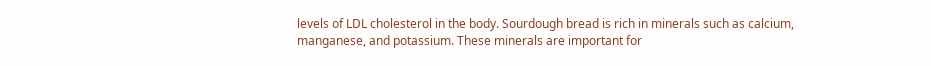levels of LDL cholesterol in the body. Sourdough bread is rich in minerals such as calcium, manganese, and potassium. These minerals are important for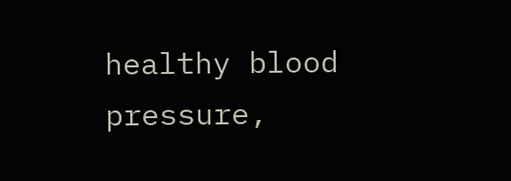healthy blood pressure,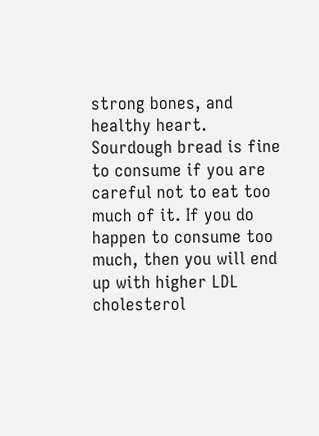strong bones, and healthy heart. Sourdough bread is fine to consume if you are careful not to eat too much of it. If you do happen to consume too much, then you will end up with higher LDL cholesterol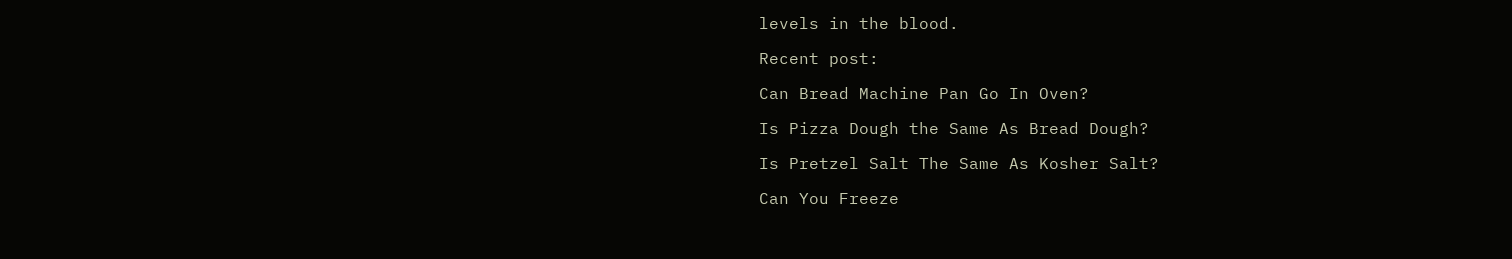levels in the blood.

Recent post:

Can Bread Machine Pan Go In Oven?

Is Pizza Dough the Same As Bread Dough?

Is Pretzel Salt The Same As Kosher Salt?

Can You Freeze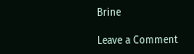Brine

Leave a Comment